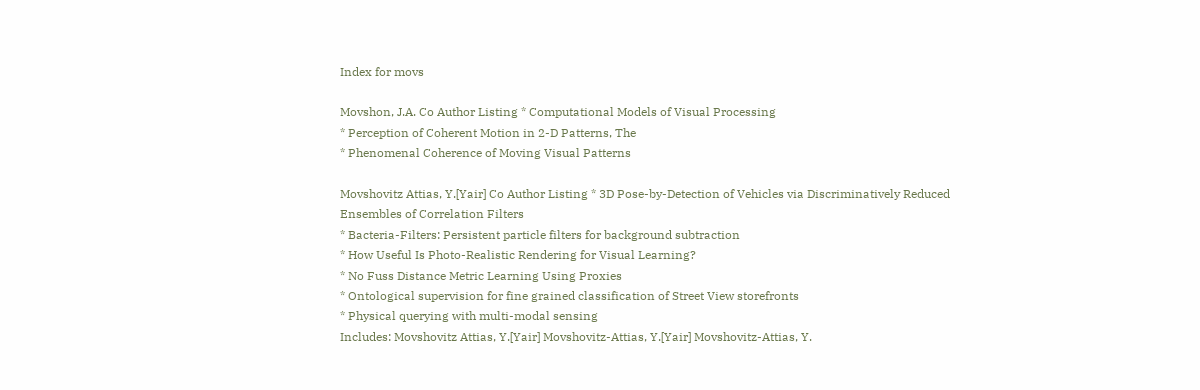Index for movs

Movshon, J.A. Co Author Listing * Computational Models of Visual Processing
* Perception of Coherent Motion in 2-D Patterns, The
* Phenomenal Coherence of Moving Visual Patterns

Movshovitz Attias, Y.[Yair] Co Author Listing * 3D Pose-by-Detection of Vehicles via Discriminatively Reduced Ensembles of Correlation Filters
* Bacteria-Filters: Persistent particle filters for background subtraction
* How Useful Is Photo-Realistic Rendering for Visual Learning?
* No Fuss Distance Metric Learning Using Proxies
* Ontological supervision for fine grained classification of Street View storefronts
* Physical querying with multi-modal sensing
Includes: Movshovitz Attias, Y.[Yair] Movshovitz-Attias, Y.[Yair] Movshovitz-Attias, Y.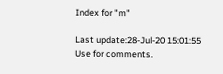Index for "m"

Last update:28-Jul-20 15:01:55
Use for comments.